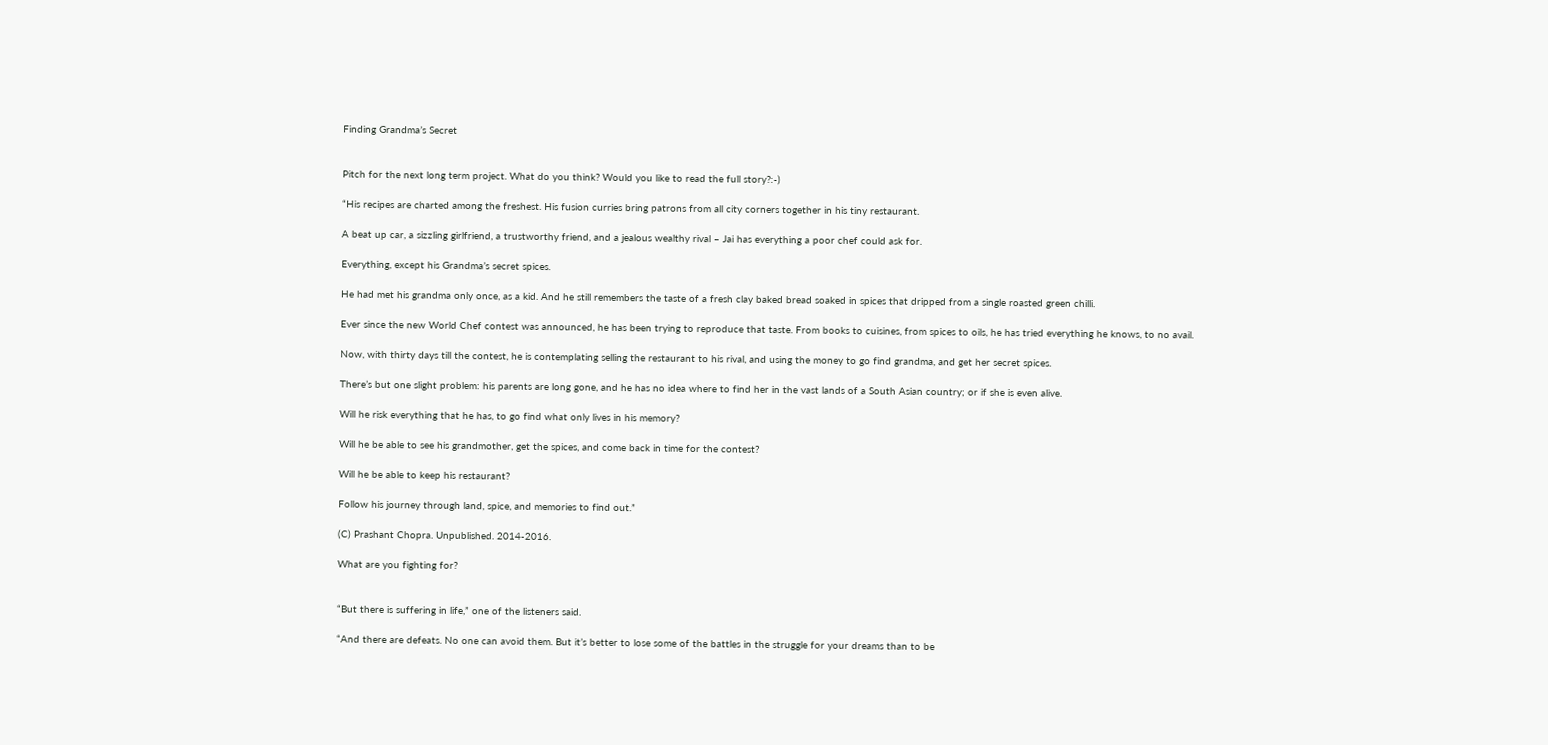Finding Grandma’s Secret


Pitch for the next long term project. What do you think? Would you like to read the full story?:-)

“His recipes are charted among the freshest. His fusion curries bring patrons from all city corners together in his tiny restaurant.

A beat up car, a sizzling girlfriend, a trustworthy friend, and a jealous wealthy rival – Jai has everything a poor chef could ask for.

Everything, except his Grandma’s secret spices.

He had met his grandma only once, as a kid. And he still remembers the taste of a fresh clay baked bread soaked in spices that dripped from a single roasted green chilli.

Ever since the new World Chef contest was announced, he has been trying to reproduce that taste. From books to cuisines, from spices to oils, he has tried everything he knows, to no avail.

Now, with thirty days till the contest, he is contemplating selling the restaurant to his rival, and using the money to go find grandma, and get her secret spices.

There’s but one slight problem: his parents are long gone, and he has no idea where to find her in the vast lands of a South Asian country; or if she is even alive.

Will he risk everything that he has, to go find what only lives in his memory?

Will he be able to see his grandmother, get the spices, and come back in time for the contest?

Will he be able to keep his restaurant?

Follow his journey through land, spice, and memories to find out.”

(C) Prashant Chopra. Unpublished. 2014-2016.

What are you fighting for?


“But there is suffering in life,” one of the listeners said.

“And there are defeats. No one can avoid them. But it’s better to lose some of the battles in the struggle for your dreams than to be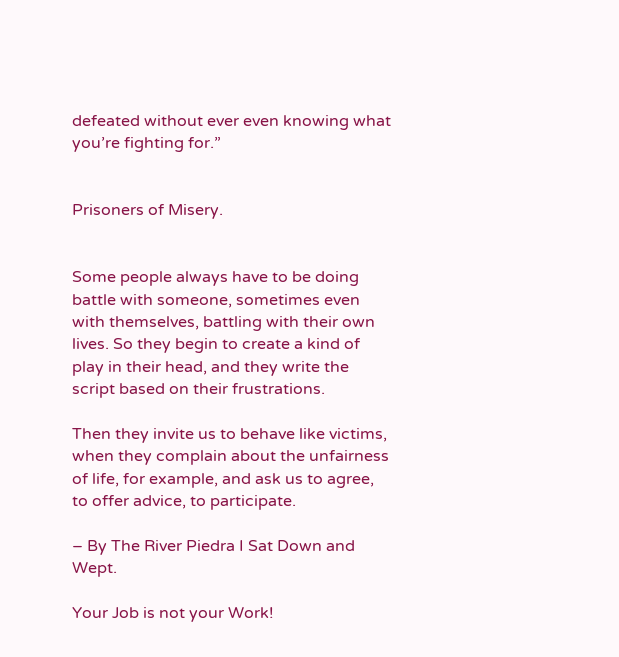defeated without ever even knowing what you’re fighting for.”


Prisoners of Misery.


Some people always have to be doing battle with someone, sometimes even with themselves, battling with their own lives. So they begin to create a kind of play in their head, and they write the script based on their frustrations.

Then they invite us to behave like victims, when they complain about the unfairness of life, for example, and ask us to agree, to offer advice, to participate.

– By The River Piedra I Sat Down and Wept.

Your Job is not your Work!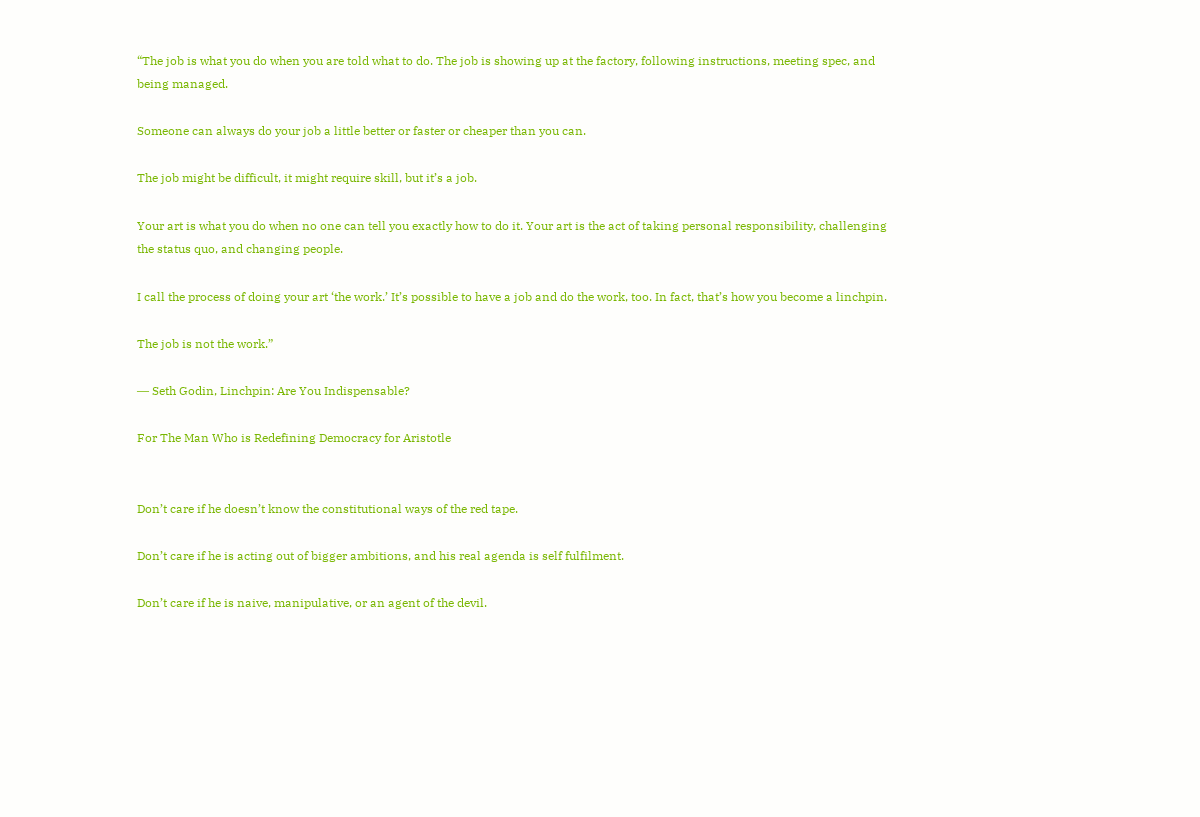“The job is what you do when you are told what to do. The job is showing up at the factory, following instructions, meeting spec, and being managed.

Someone can always do your job a little better or faster or cheaper than you can.

The job might be difficult, it might require skill, but it’s a job.

Your art is what you do when no one can tell you exactly how to do it. Your art is the act of taking personal responsibility, challenging the status quo, and changing people.

I call the process of doing your art ‘the work.’ It’s possible to have a job and do the work, too. In fact, that’s how you become a linchpin.

The job is not the work.”

― Seth Godin, Linchpin: Are You Indispensable?

For The Man Who is Redefining Democracy for Aristotle


Don’t care if he doesn’t know the constitutional ways of the red tape.

Don’t care if he is acting out of bigger ambitions, and his real agenda is self fulfilment.

Don’t care if he is naive, manipulative, or an agent of the devil.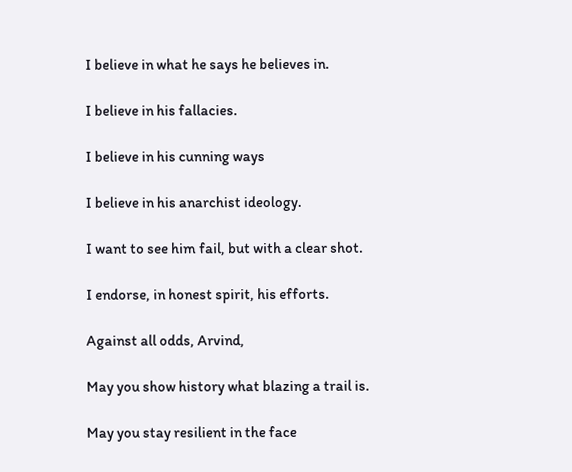I believe in what he says he believes in.

I believe in his fallacies.

I believe in his cunning ways

I believe in his anarchist ideology.

I want to see him fail, but with a clear shot.

I endorse, in honest spirit, his efforts.

Against all odds, Arvind,

May you show history what blazing a trail is.

May you stay resilient in the face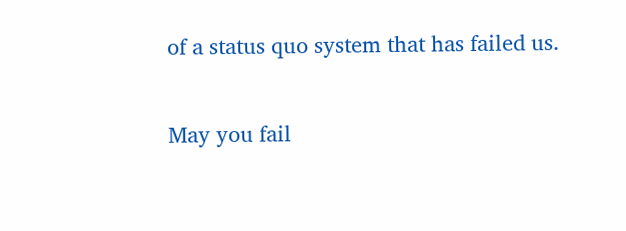of a status quo system that has failed us.

May you fail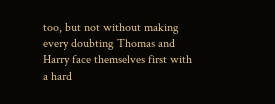too, but not without making every doubting Thomas and Harry face themselves first with a hard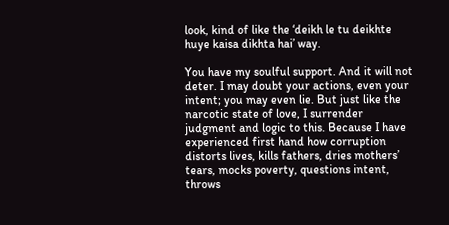look, kind of like the ‘deikh le tu deikhte huye kaisa dikhta hai’ way.

You have my soulful support. And it will not deter. I may doubt your actions, even your intent; you may even lie. But just like the narcotic state of love, I surrender judgment and logic to this. Because I have experienced first hand how corruption distorts lives, kills fathers, dries mothers’ tears, mocks poverty, questions intent, throws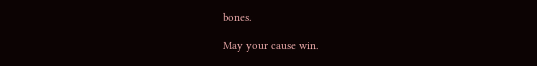bones.

May your cause win.